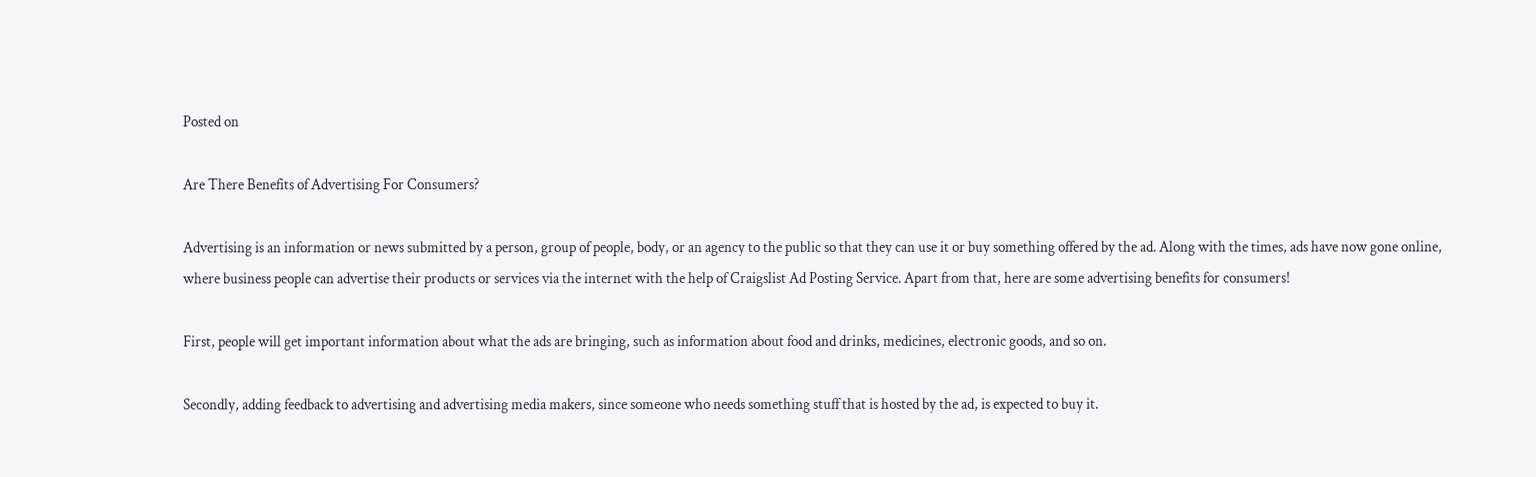Posted on

Are There Benefits of Advertising For Consumers?

Advertising is an information or news submitted by a person, group of people, body, or an agency to the public so that they can use it or buy something offered by the ad. Along with the times, ads have now gone online, where business people can advertise their products or services via the internet with the help of Craigslist Ad Posting Service. Apart from that, here are some advertising benefits for consumers!

First, people will get important information about what the ads are bringing, such as information about food and drinks, medicines, electronic goods, and so on.

Secondly, adding feedback to advertising and advertising media makers, since someone who needs something stuff that is hosted by the ad, is expected to buy it.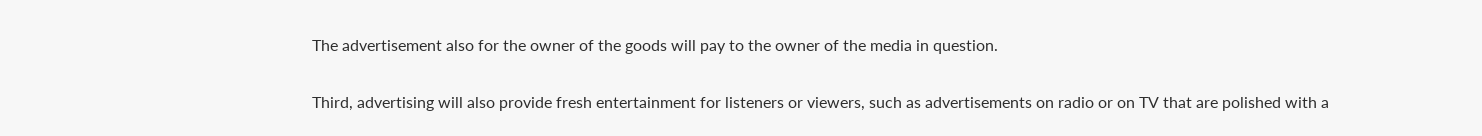The advertisement also for the owner of the goods will pay to the owner of the media in question.

Third, advertising will also provide fresh entertainment for listeners or viewers, such as advertisements on radio or on TV that are polished with a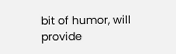bit of humor, will provide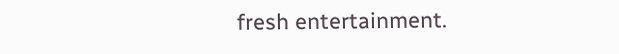fresh entertainment.